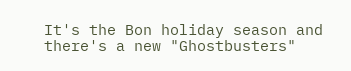It's the Bon holiday season and there's a new "Ghostbusters"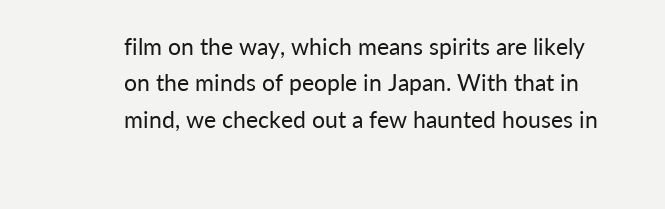film on the way, which means spirits are likely on the minds of people in Japan. With that in mind, we checked out a few haunted houses in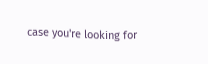case you're looking for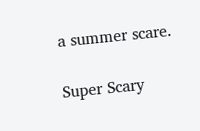a summer scare.

Super Scary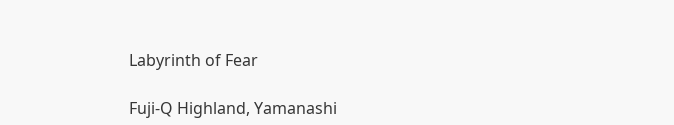Labyrinth of Fear

Fuji-Q Highland, Yamanashi